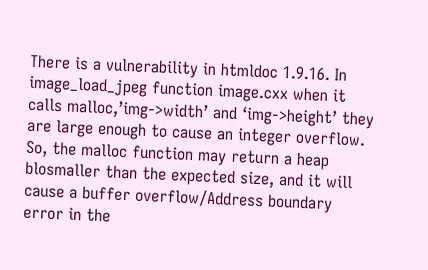There is a vulnerability in htmldoc 1.9.16. In image_load_jpeg function image.cxx when it calls malloc,’img->width’ and ‘img->height’ they are large enough to cause an integer overflow. So, the malloc function may return a heap blosmaller than the expected size, and it will cause a buffer overflow/Address boundary error in the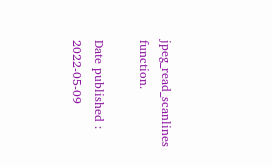jpeg_read_scanlines function.

Date published : 2022-05-09